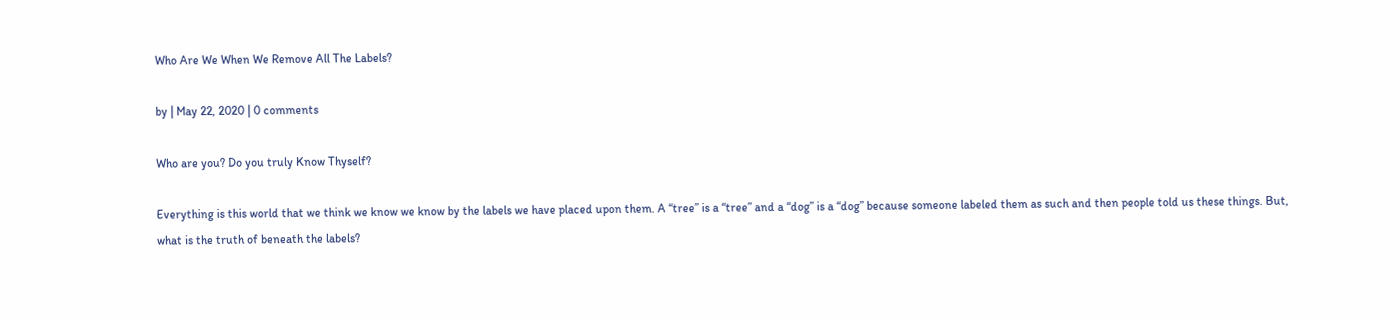Who Are We When We Remove All The Labels?

by | May 22, 2020 | 0 comments

Who are you? Do you truly Know Thyself?

Everything is this world that we think we know we know by the labels we have placed upon them. A “tree” is a “tree” and a “dog” is a “dog” because someone labeled them as such and then people told us these things. But, what is the truth of beneath the labels?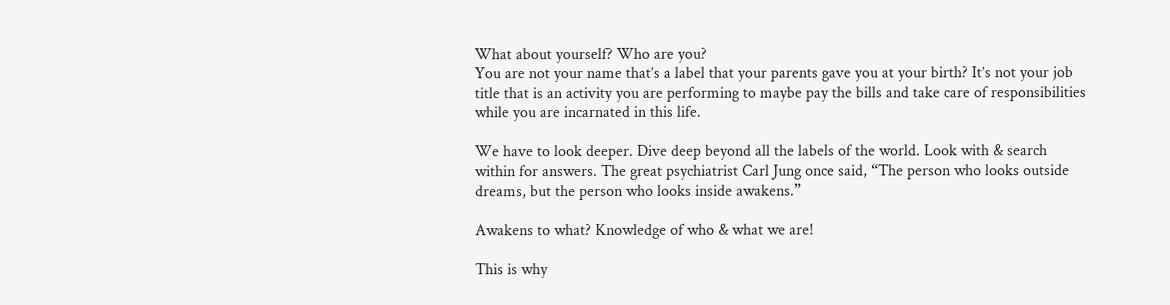What about yourself? Who are you?
You are not your name that’s a label that your parents gave you at your birth? It’s not your job title that is an activity you are performing to maybe pay the bills and take care of responsibilities while you are incarnated in this life.

We have to look deeper. Dive deep beyond all the labels of the world. Look with & search within for answers. The great psychiatrist Carl Jung once said, “The person who looks outside dreams, but the person who looks inside awakens.”

Awakens to what? Knowledge of who & what we are!

This is why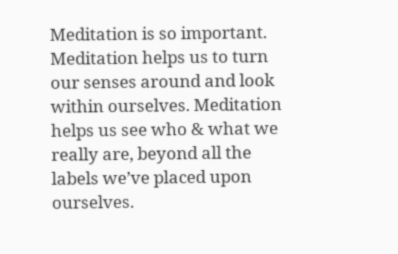Meditation is so important. Meditation helps us to turn our senses around and look within ourselves. Meditation helps us see who & what we really are, beyond all the labels we’ve placed upon ourselves.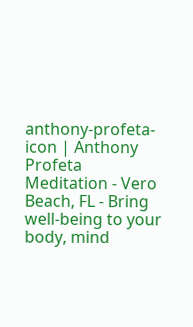anthony-profeta-icon | Anthony Profeta Meditation - Vero Beach, FL - Bring well-being to your body, mind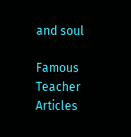and soul

Famous Teacher Articles